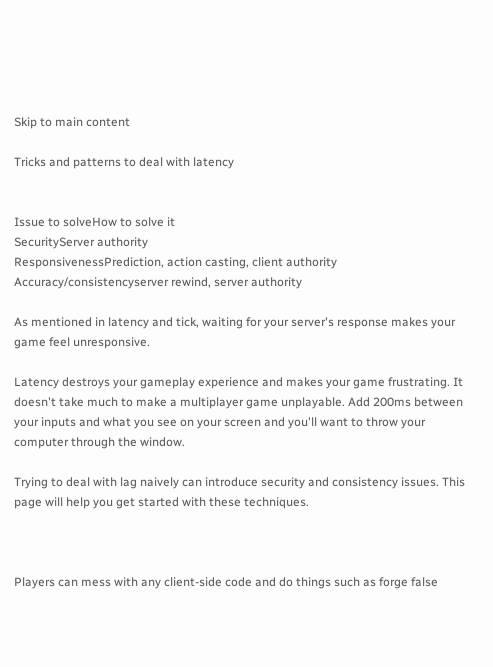Skip to main content

Tricks and patterns to deal with latency


Issue to solveHow to solve it
SecurityServer authority
ResponsivenessPrediction, action casting, client authority
Accuracy/consistencyserver rewind, server authority

As mentioned in latency and tick, waiting for your server's response makes your game feel unresponsive.

Latency destroys your gameplay experience and makes your game frustrating. It doesn't take much to make a multiplayer game unplayable. Add 200ms between your inputs and what you see on your screen and you'll want to throw your computer through the window.

Trying to deal with lag naively can introduce security and consistency issues. This page will help you get started with these techniques.



Players can mess with any client-side code and do things such as forge false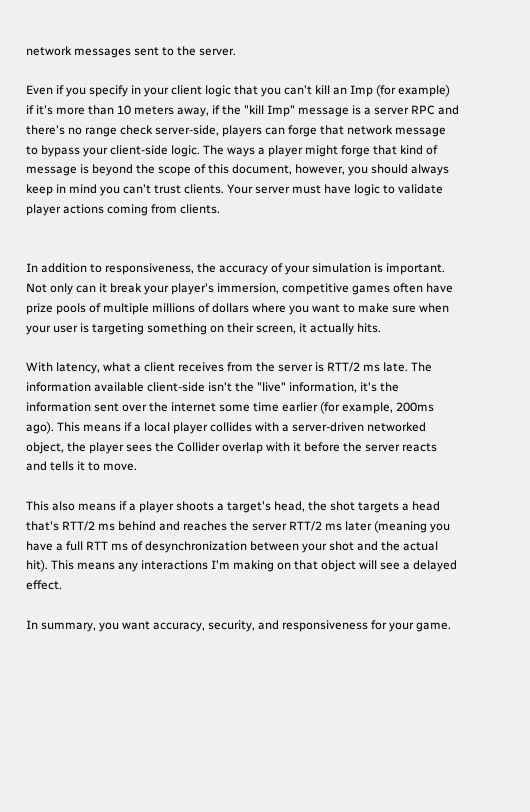network messages sent to the server.

Even if you specify in your client logic that you can't kill an Imp (for example) if it's more than 10 meters away, if the "kill Imp" message is a server RPC and there's no range check server-side, players can forge that network message to bypass your client-side logic. The ways a player might forge that kind of message is beyond the scope of this document, however, you should always keep in mind you can't trust clients. Your server must have logic to validate player actions coming from clients.


In addition to responsiveness, the accuracy of your simulation is important. Not only can it break your player's immersion, competitive games often have prize pools of multiple millions of dollars where you want to make sure when your user is targeting something on their screen, it actually hits.

With latency, what a client receives from the server is RTT/2 ms late. The information available client-side isn't the "live" information, it's the information sent over the internet some time earlier (for example, 200ms ago). This means if a local player collides with a server-driven networked object, the player sees the Collider overlap with it before the server reacts and tells it to move.

This also means if a player shoots a target's head, the shot targets a head that's RTT/2 ms behind and reaches the server RTT/2 ms later (meaning you have a full RTT ms of desynchronization between your shot and the actual hit). This means any interactions I'm making on that object will see a delayed effect.

In summary, you want accuracy, security, and responsiveness for your game.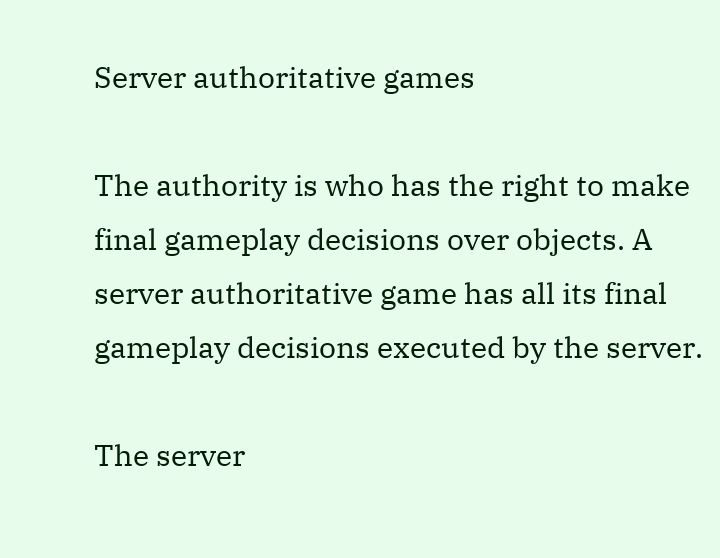Server authoritative games

The authority is who has the right to make final gameplay decisions over objects. A server authoritative game has all its final gameplay decisions executed by the server.

The server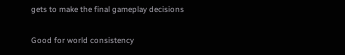gets to make the final gameplay decisions

Good for world consistency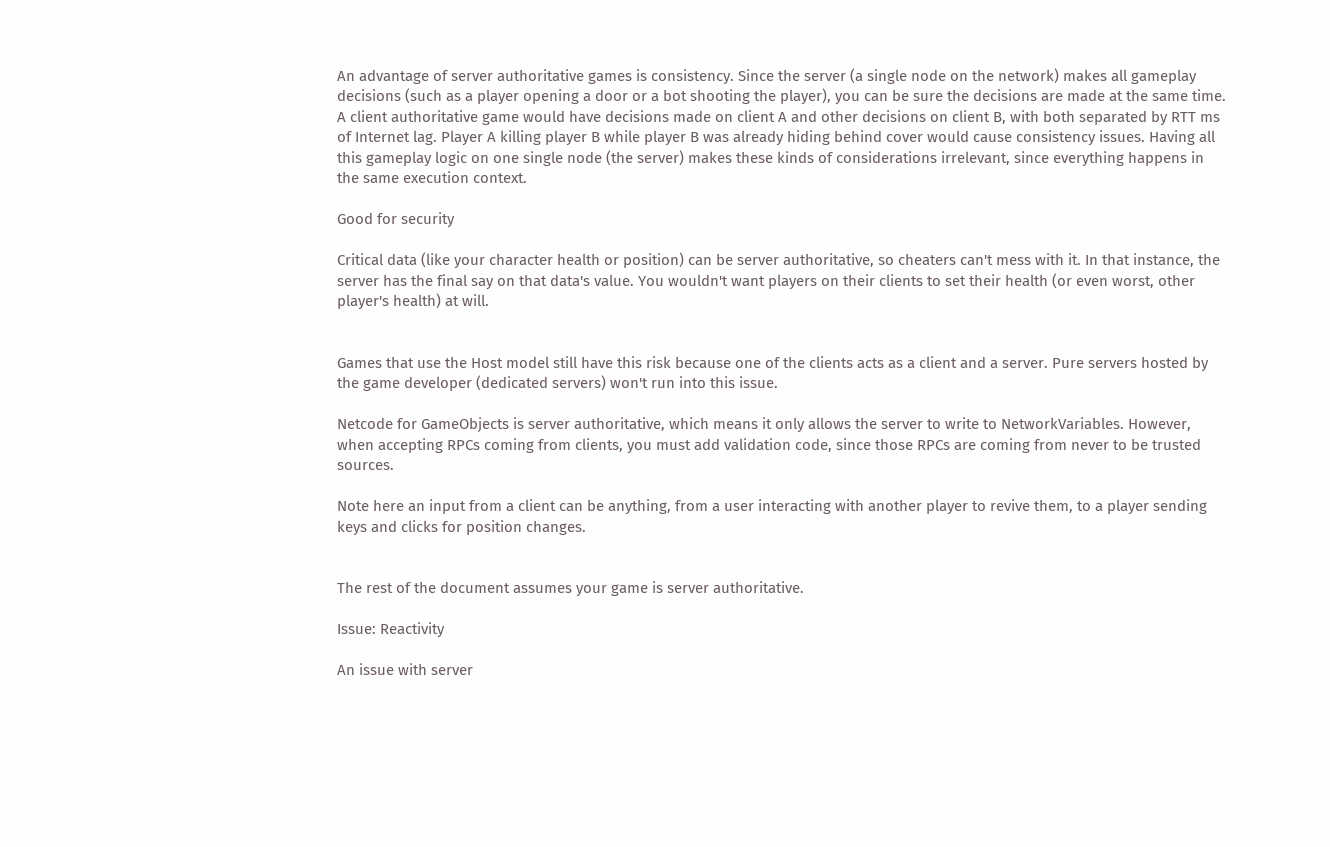An advantage of server authoritative games is consistency. Since the server (a single node on the network) makes all gameplay decisions (such as a player opening a door or a bot shooting the player), you can be sure the decisions are made at the same time. A client authoritative game would have decisions made on client A and other decisions on client B, with both separated by RTT ms of Internet lag. Player A killing player B while player B was already hiding behind cover would cause consistency issues. Having all this gameplay logic on one single node (the server) makes these kinds of considerations irrelevant, since everything happens in the same execution context.

Good for security

Critical data (like your character health or position) can be server authoritative, so cheaters can't mess with it. In that instance, the server has the final say on that data's value. You wouldn't want players on their clients to set their health (or even worst, other player's health) at will.


Games that use the Host model still have this risk because one of the clients acts as a client and a server. Pure servers hosted by the game developer (dedicated servers) won't run into this issue.

Netcode for GameObjects is server authoritative, which means it only allows the server to write to NetworkVariables. However, when accepting RPCs coming from clients, you must add validation code, since those RPCs are coming from never to be trusted sources.

Note here an input from a client can be anything, from a user interacting with another player to revive them, to a player sending keys and clicks for position changes.


The rest of the document assumes your game is server authoritative.

Issue: Reactivity

An issue with server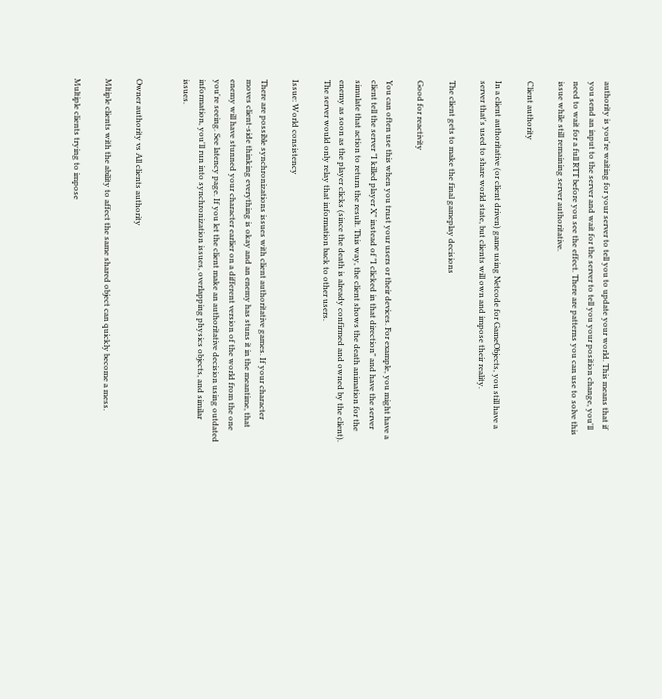authority is you're waiting for your server to tell you to update your world. This means that if you send an input to the server and wait for the server to tell you your position change, you'll need to wait for a full RTT before you see the effect. There are patterns you can use to solve this issue while still remaining server authoritative.

Client authority

In a client authoritative (or client driven) game using Netcode for GameObjects, you still have a server that's used to share world state, but clients will own and impose their reality.

The client gets to make the final gameplay decisions

Good for reactivity

You can often use this when you trust your users or their devices. For example, you might have a client tell the server "I killed player X" instead of "I clicked in that direction" and have the server simulate that action to return the result. This way, the client shows the death animation for the enemy as soon as the player clicks (since the death is already confirmed and owned by the client). The server would only relay that information back to other users.

Issue: World consistency

There are possible synchronizations issues with client authoritative games. If your character moves client-side thinking everything is okay and an enemy has stuns it in the meantime, that enemy will have stunned your character earlier on a different version of the world from the one you're seeing. See latency page. If you let the client make an authoritative decision using outdated information, you'll run into synchronization issues, overlapping physics objects, and similar issues.


Owner authority vs All clients authority

Mltiple clients with the ability to affect the same shared object can quickly become a mess.

Multiple clients trying to impose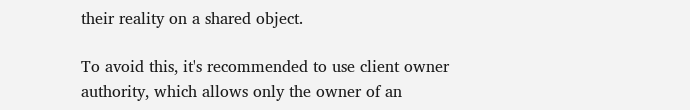their reality on a shared object.

To avoid this, it's recommended to use client owner authority, which allows only the owner of an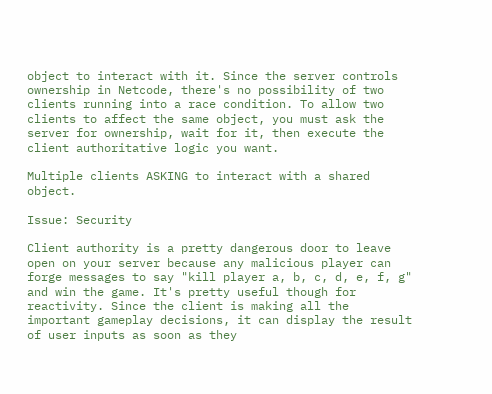object to interact with it. Since the server controls ownership in Netcode, there's no possibility of two clients running into a race condition. To allow two clients to affect the same object, you must ask the server for ownership, wait for it, then execute the client authoritative logic you want.

Multiple clients ASKING to interact with a shared object.

Issue: Security

Client authority is a pretty dangerous door to leave open on your server because any malicious player can forge messages to say "kill player a, b, c, d, e, f, g" and win the game. It's pretty useful though for reactivity. Since the client is making all the important gameplay decisions, it can display the result of user inputs as soon as they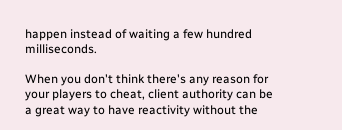happen instead of waiting a few hundred milliseconds.

When you don't think there's any reason for your players to cheat, client authority can be a great way to have reactivity without the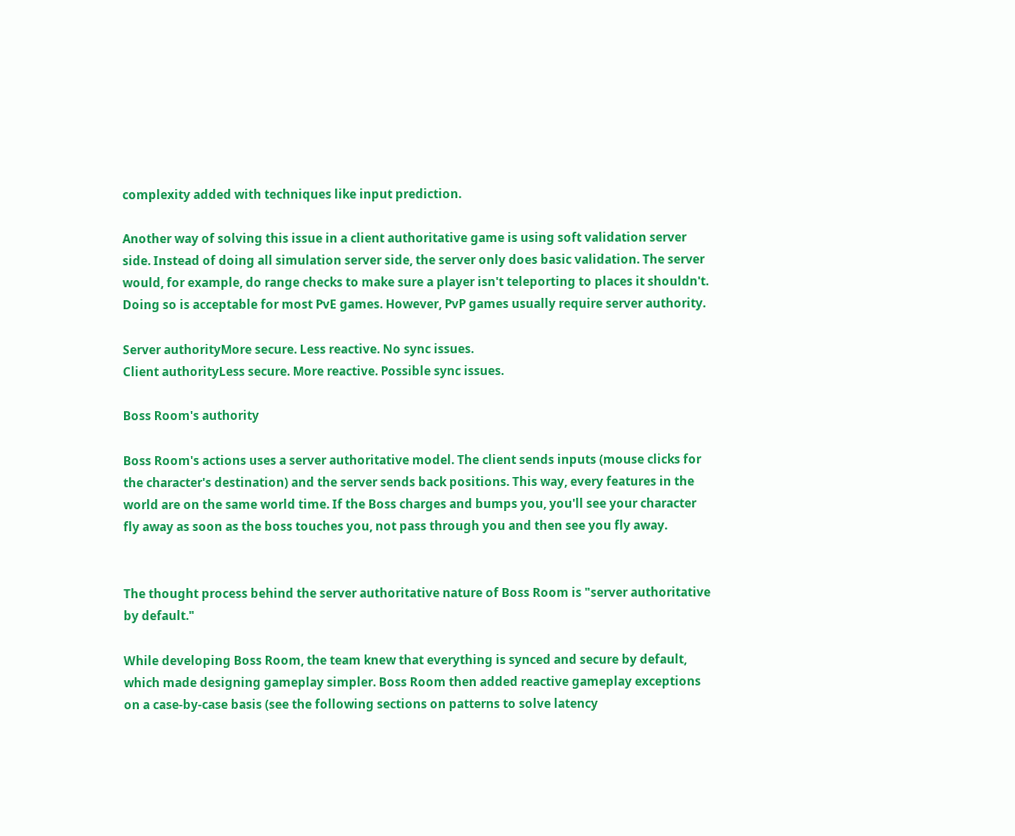complexity added with techniques like input prediction.

Another way of solving this issue in a client authoritative game is using soft validation server side. Instead of doing all simulation server side, the server only does basic validation. The server would, for example, do range checks to make sure a player isn't teleporting to places it shouldn't. Doing so is acceptable for most PvE games. However, PvP games usually require server authority.

Server authorityMore secure. Less reactive. No sync issues.
Client authorityLess secure. More reactive. Possible sync issues.

Boss Room's authority

Boss Room's actions uses a server authoritative model. The client sends inputs (mouse clicks for the character's destination) and the server sends back positions. This way, every features in the world are on the same world time. If the Boss charges and bumps you, you'll see your character fly away as soon as the boss touches you, not pass through you and then see you fly away.


The thought process behind the server authoritative nature of Boss Room is "server authoritative by default."

While developing Boss Room, the team knew that everything is synced and secure by default, which made designing gameplay simpler. Boss Room then added reactive gameplay exceptions on a case-by-case basis (see the following sections on patterns to solve latency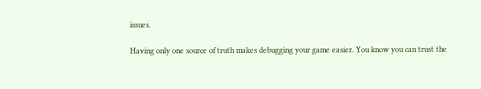issues.

Having only one source of truth makes debugging your game easier. You know you can trust the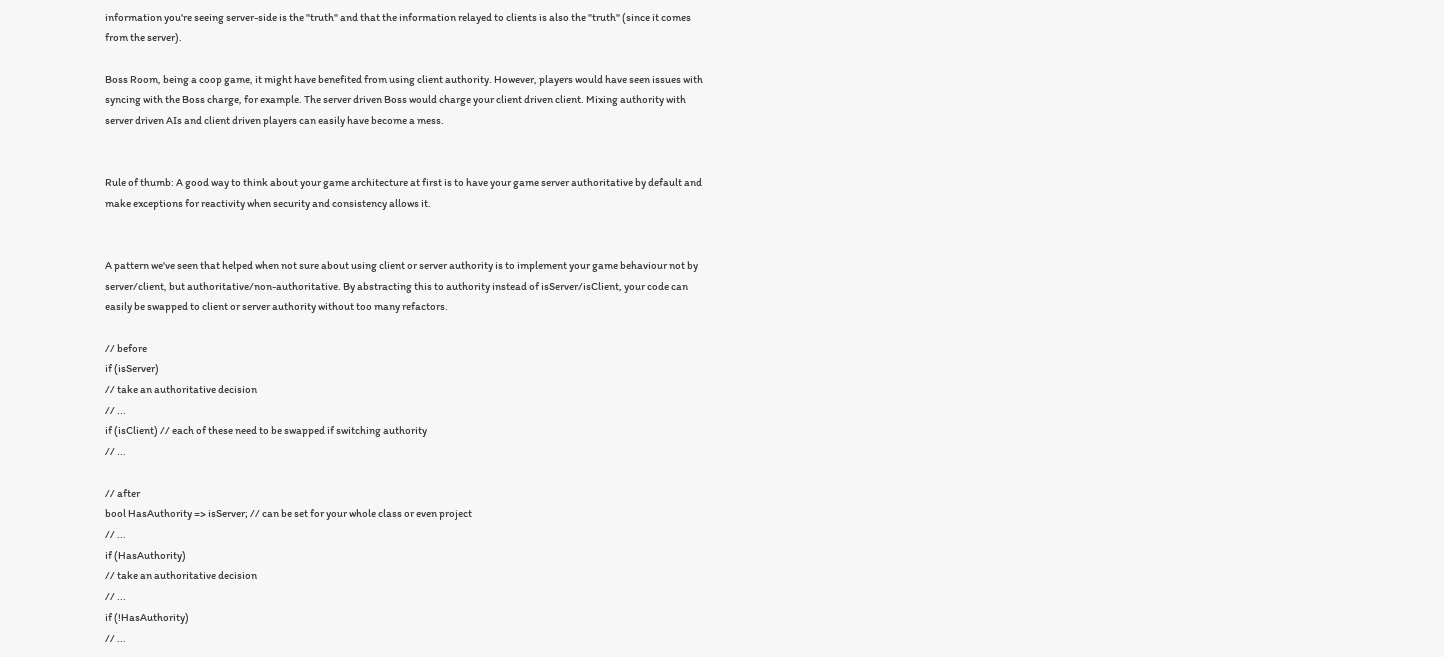information you're seeing server-side is the "truth" and that the information relayed to clients is also the "truth" (since it comes from the server).

Boss Room, being a coop game, it might have benefited from using client authority. However, players would have seen issues with syncing with the Boss charge, for example. The server driven Boss would charge your client driven client. Mixing authority with server driven AIs and client driven players can easily have become a mess.


Rule of thumb: A good way to think about your game architecture at first is to have your game server authoritative by default and make exceptions for reactivity when security and consistency allows it.


A pattern we've seen that helped when not sure about using client or server authority is to implement your game behaviour not by server/client, but authoritative/non-authoritative. By abstracting this to authority instead of isServer/isClient, your code can easily be swapped to client or server authority without too many refactors.

// before
if (isServer)
// take an authoritative decision
// ...
if (isClient) // each of these need to be swapped if switching authority
// ...

// after
bool HasAuthority => isServer; // can be set for your whole class or even project
// ...
if (HasAuthority)
// take an authoritative decision
// ...
if (!HasAuthority)
// ...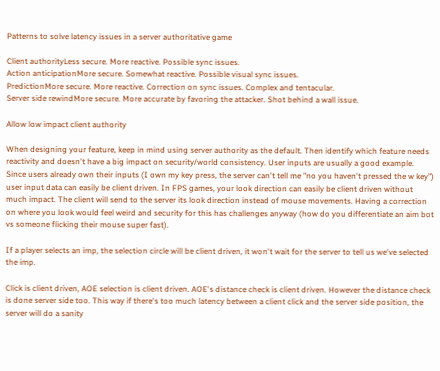Patterns to solve latency issues in a server authoritative game

Client authorityLess secure. More reactive. Possible sync issues.
Action anticipationMore secure. Somewhat reactive. Possible visual sync issues.
PredictionMore secure. More reactive. Correction on sync issues. Complex and tentacular.
Server side rewindMore secure. More accurate by favoring the attacker. Shot behind a wall issue.

Allow low impact client authority

When designing your feature, keep in mind using server authority as the default. Then identify which feature needs reactivity and doesn't have a big impact on security/world consistency. User inputs are usually a good example. Since users already own their inputs (I own my key press, the server can't tell me "no you haven't pressed the w key") user input data can easily be client driven. In FPS games, your look direction can easily be client driven without much impact. The client will send to the server its look direction instead of mouse movements. Having a correction on where you look would feel weird and security for this has challenges anyway (how do you differentiate an aim bot vs someone flicking their mouse super fast).

If a player selects an imp, the selection circle will be client driven, it won't wait for the server to tell us we've selected the imp.

Click is client driven, AOE selection is client driven. AOE's distance check is client driven. However the distance check is done server side too. This way if there's too much latency between a client click and the server side position, the server will do a sanity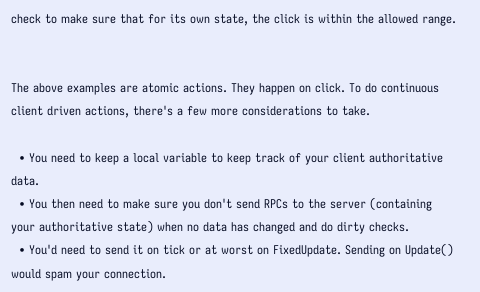check to make sure that for its own state, the click is within the allowed range.


The above examples are atomic actions. They happen on click. To do continuous client driven actions, there's a few more considerations to take.

  • You need to keep a local variable to keep track of your client authoritative data.
  • You then need to make sure you don't send RPCs to the server (containing your authoritative state) when no data has changed and do dirty checks.
  • You'd need to send it on tick or at worst on FixedUpdate. Sending on Update() would spam your connection.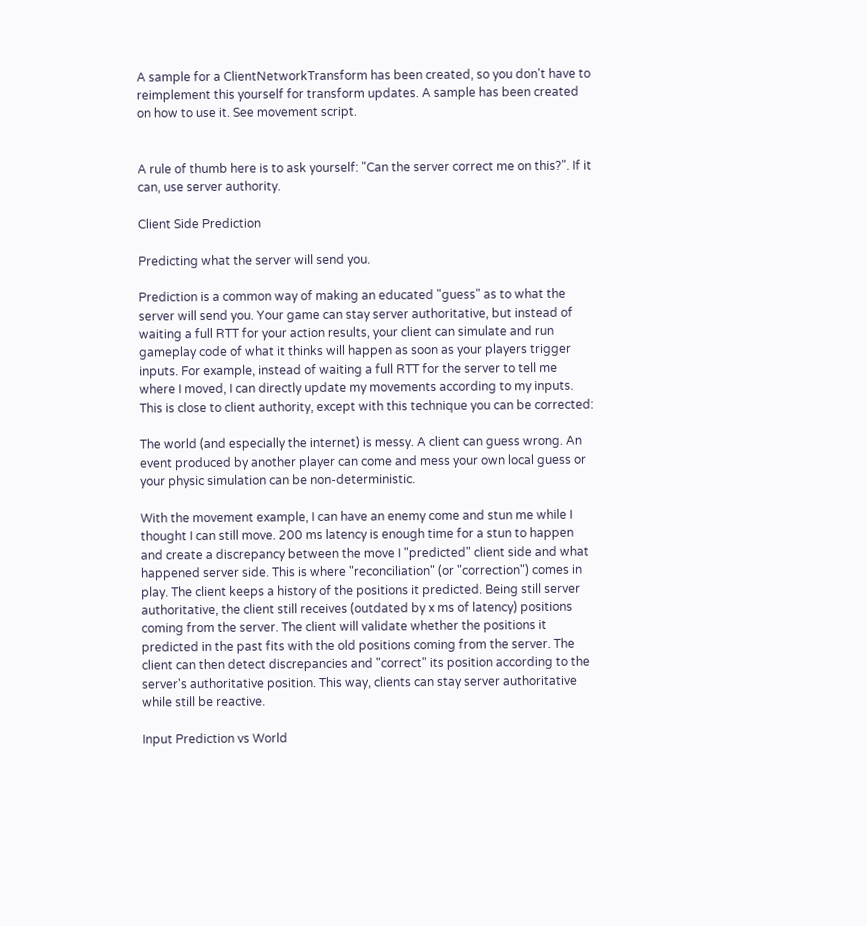A sample for a ClientNetworkTransform has been created, so you don't have to reimplement this yourself for transform updates. A sample has been created on how to use it. See movement script.


A rule of thumb here is to ask yourself: "Can the server correct me on this?". If it can, use server authority.

Client Side Prediction

Predicting what the server will send you.

Prediction is a common way of making an educated "guess" as to what the server will send you. Your game can stay server authoritative, but instead of waiting a full RTT for your action results, your client can simulate and run gameplay code of what it thinks will happen as soon as your players trigger inputs. For example, instead of waiting a full RTT for the server to tell me where I moved, I can directly update my movements according to my inputs. This is close to client authority, except with this technique you can be corrected:

The world (and especially the internet) is messy. A client can guess wrong. An event produced by another player can come and mess your own local guess or your physic simulation can be non-deterministic.

With the movement example, I can have an enemy come and stun me while I thought I can still move. 200 ms latency is enough time for a stun to happen and create a discrepancy between the move I "predicted" client side and what happened server side. This is where "reconciliation" (or "correction") comes in play. The client keeps a history of the positions it predicted. Being still server authoritative, the client still receives (outdated by x ms of latency) positions coming from the server. The client will validate whether the positions it predicted in the past fits with the old positions coming from the server. The client can then detect discrepancies and "correct" its position according to the server's authoritative position. This way, clients can stay server authoritative while still be reactive.

Input Prediction vs World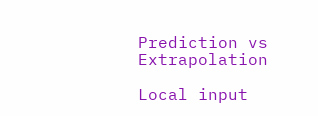Prediction vs Extrapolation

Local input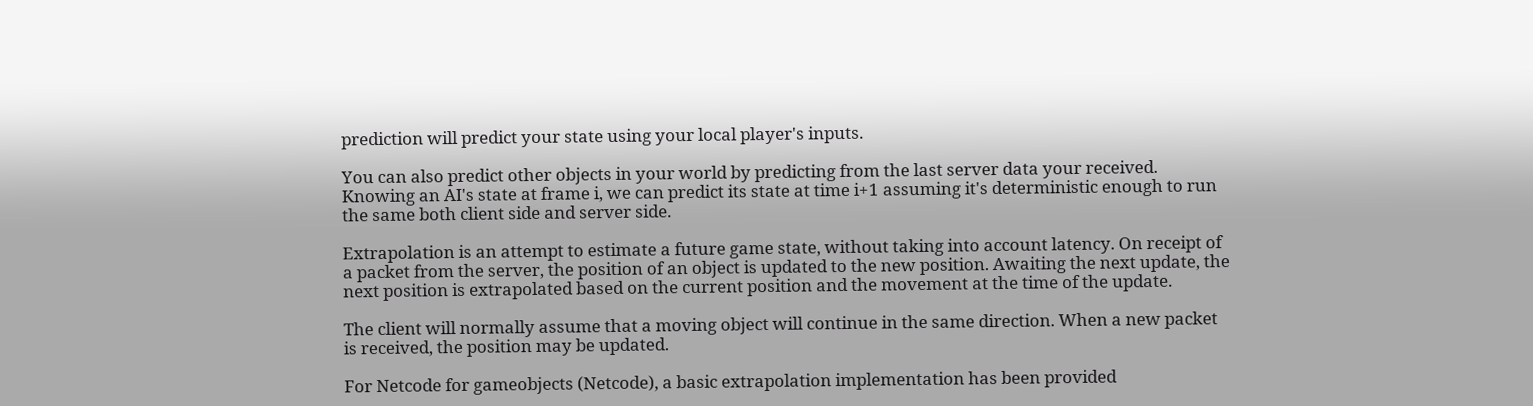prediction will predict your state using your local player's inputs.

You can also predict other objects in your world by predicting from the last server data your received. Knowing an AI's state at frame i, we can predict its state at time i+1 assuming it's deterministic enough to run the same both client side and server side.

Extrapolation is an attempt to estimate a future game state, without taking into account latency. On receipt of a packet from the server, the position of an object is updated to the new position. Awaiting the next update, the next position is extrapolated based on the current position and the movement at the time of the update.

The client will normally assume that a moving object will continue in the same direction. When a new packet is received, the position may be updated.

For Netcode for gameobjects (Netcode), a basic extrapolation implementation has been provided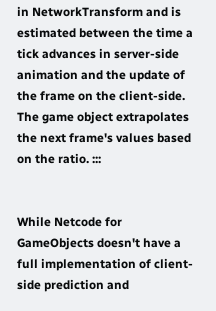in NetworkTransform and is estimated between the time a tick advances in server-side animation and the update of the frame on the client-side. The game object extrapolates the next frame's values based on the ratio. :::


While Netcode for GameObjects doesn't have a full implementation of client-side prediction and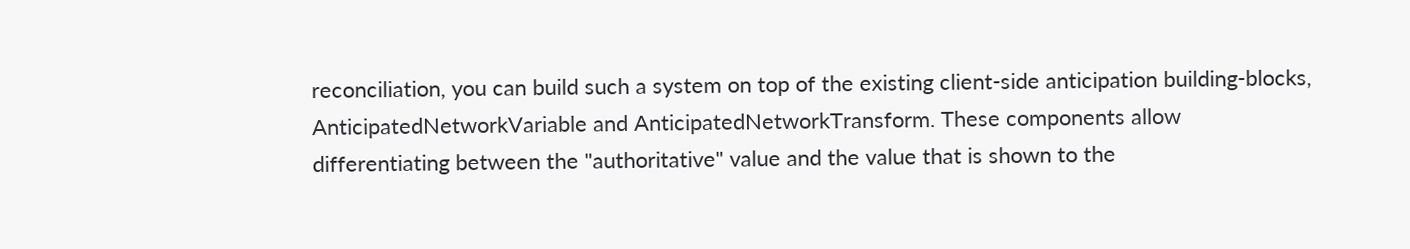reconciliation, you can build such a system on top of the existing client-side anticipation building-blocks, AnticipatedNetworkVariable and AnticipatedNetworkTransform. These components allow differentiating between the "authoritative" value and the value that is shown to the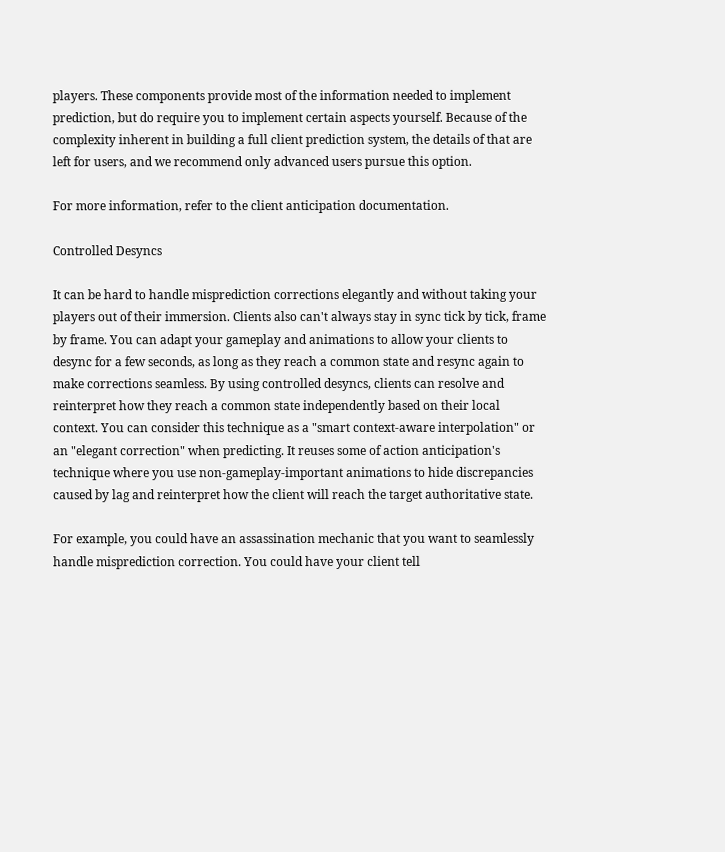players. These components provide most of the information needed to implement prediction, but do require you to implement certain aspects yourself. Because of the complexity inherent in building a full client prediction system, the details of that are left for users, and we recommend only advanced users pursue this option.

For more information, refer to the client anticipation documentation.

Controlled Desyncs

It can be hard to handle misprediction corrections elegantly and without taking your players out of their immersion. Clients also can't always stay in sync tick by tick, frame by frame. You can adapt your gameplay and animations to allow your clients to desync for a few seconds, as long as they reach a common state and resync again to make corrections seamless. By using controlled desyncs, clients can resolve and reinterpret how they reach a common state independently based on their local context. You can consider this technique as a "smart context-aware interpolation" or an "elegant correction" when predicting. It reuses some of action anticipation's technique where you use non-gameplay-important animations to hide discrepancies caused by lag and reinterpret how the client will reach the target authoritative state.

For example, you could have an assassination mechanic that you want to seamlessly handle misprediction correction. You could have your client tell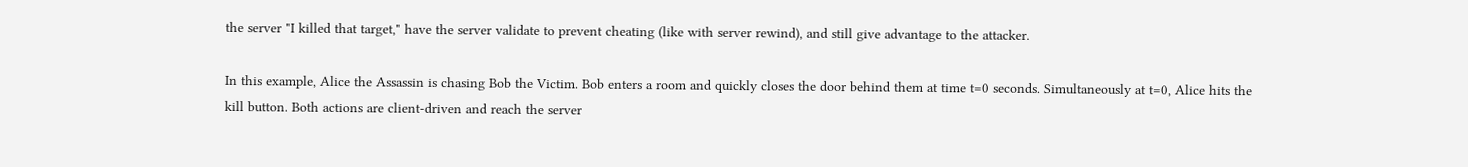the server "I killed that target," have the server validate to prevent cheating (like with server rewind), and still give advantage to the attacker.

In this example, Alice the Assassin is chasing Bob the Victim. Bob enters a room and quickly closes the door behind them at time t=0 seconds. Simultaneously at t=0, Alice hits the kill button. Both actions are client-driven and reach the server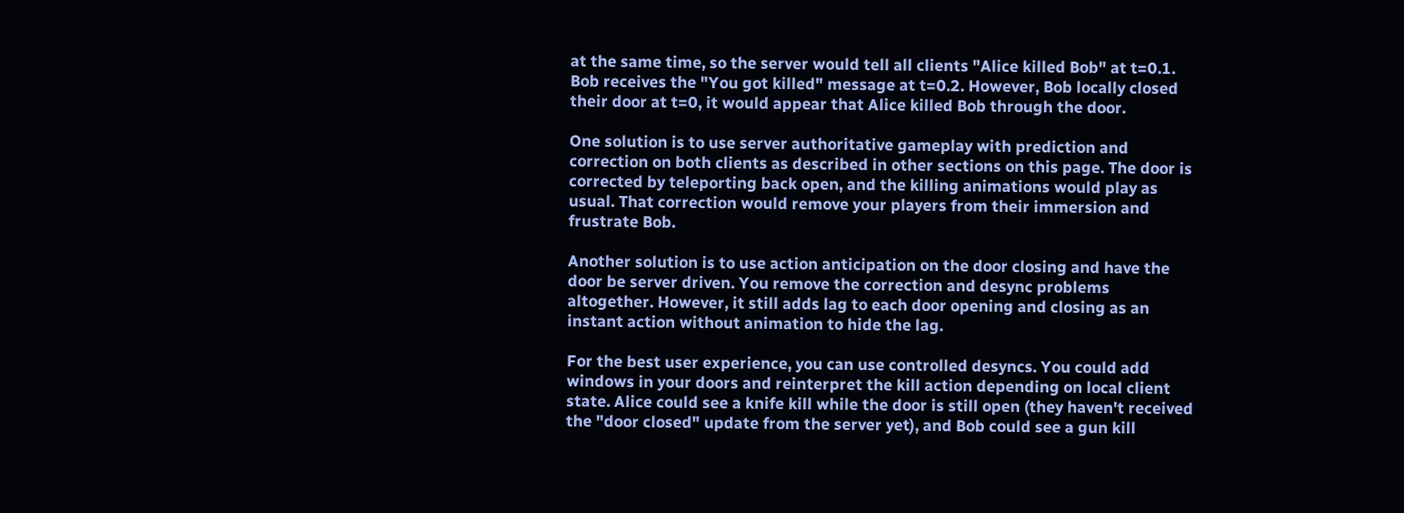at the same time, so the server would tell all clients "Alice killed Bob" at t=0.1. Bob receives the "You got killed" message at t=0.2. However, Bob locally closed their door at t=0, it would appear that Alice killed Bob through the door.

One solution is to use server authoritative gameplay with prediction and correction on both clients as described in other sections on this page. The door is corrected by teleporting back open, and the killing animations would play as usual. That correction would remove your players from their immersion and frustrate Bob.

Another solution is to use action anticipation on the door closing and have the door be server driven. You remove the correction and desync problems altogether. However, it still adds lag to each door opening and closing as an instant action without animation to hide the lag.

For the best user experience, you can use controlled desyncs. You could add windows in your doors and reinterpret the kill action depending on local client state. Alice could see a knife kill while the door is still open (they haven't received the "door closed" update from the server yet), and Bob could see a gun kill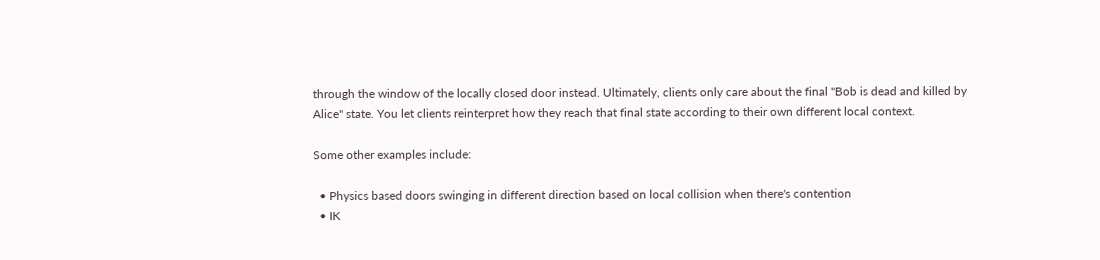through the window of the locally closed door instead. Ultimately, clients only care about the final "Bob is dead and killed by Alice" state. You let clients reinterpret how they reach that final state according to their own different local context.

Some other examples include:

  • Physics based doors swinging in different direction based on local collision when there's contention
  • IK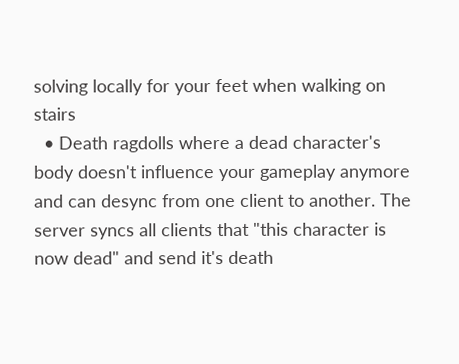solving locally for your feet when walking on stairs
  • Death ragdolls where a dead character's body doesn't influence your gameplay anymore and can desync from one client to another. The server syncs all clients that "this character is now dead" and send it's death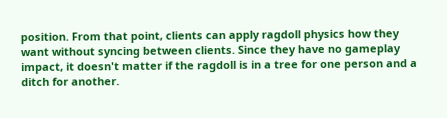position. From that point, clients can apply ragdoll physics how they want without syncing between clients. Since they have no gameplay impact, it doesn't matter if the ragdoll is in a tree for one person and a ditch for another.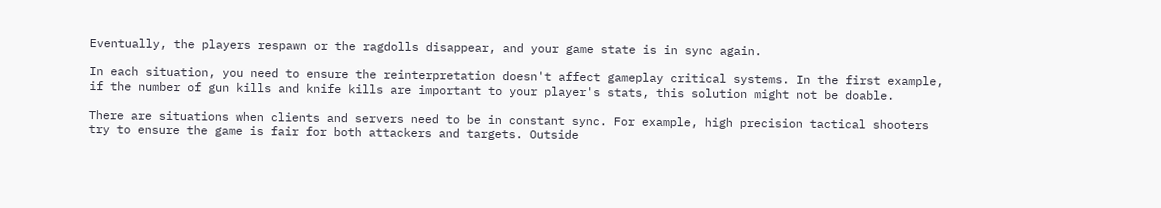Eventually, the players respawn or the ragdolls disappear, and your game state is in sync again.

In each situation, you need to ensure the reinterpretation doesn't affect gameplay critical systems. In the first example, if the number of gun kills and knife kills are important to your player's stats, this solution might not be doable.

There are situations when clients and servers need to be in constant sync. For example, high precision tactical shooters try to ensure the game is fair for both attackers and targets. Outside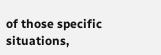of those specific situations,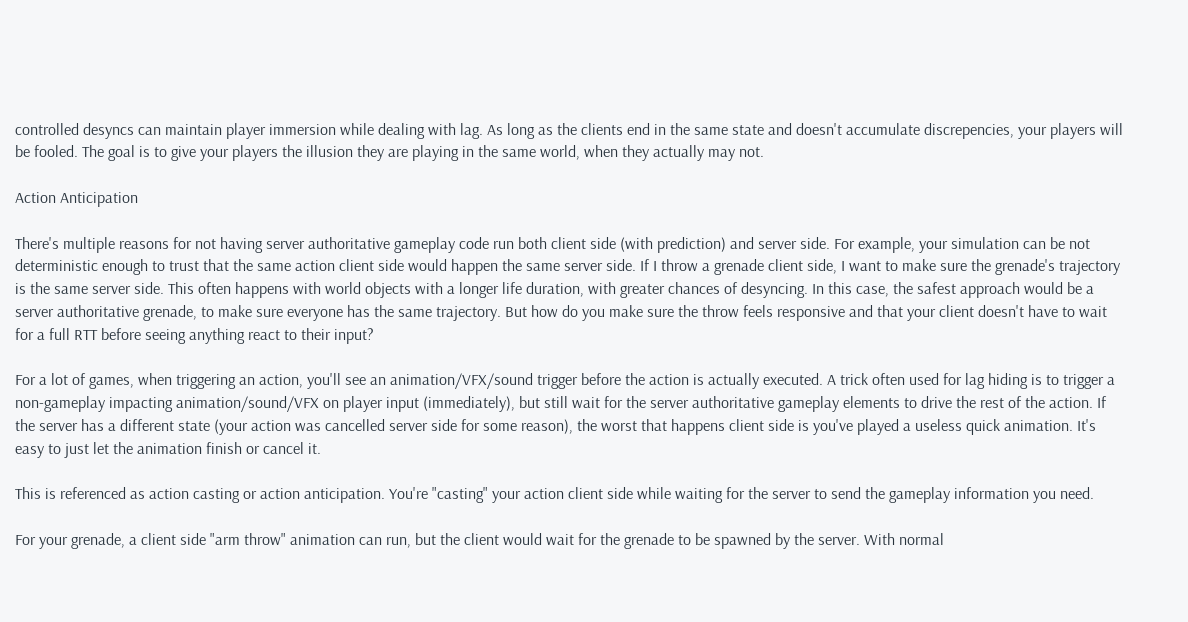controlled desyncs can maintain player immersion while dealing with lag. As long as the clients end in the same state and doesn't accumulate discrepencies, your players will be fooled. The goal is to give your players the illusion they are playing in the same world, when they actually may not.

Action Anticipation

There's multiple reasons for not having server authoritative gameplay code run both client side (with prediction) and server side. For example, your simulation can be not deterministic enough to trust that the same action client side would happen the same server side. If I throw a grenade client side, I want to make sure the grenade's trajectory is the same server side. This often happens with world objects with a longer life duration, with greater chances of desyncing. In this case, the safest approach would be a server authoritative grenade, to make sure everyone has the same trajectory. But how do you make sure the throw feels responsive and that your client doesn't have to wait for a full RTT before seeing anything react to their input?

For a lot of games, when triggering an action, you'll see an animation/VFX/sound trigger before the action is actually executed. A trick often used for lag hiding is to trigger a non-gameplay impacting animation/sound/VFX on player input (immediately), but still wait for the server authoritative gameplay elements to drive the rest of the action. If the server has a different state (your action was cancelled server side for some reason), the worst that happens client side is you've played a useless quick animation. It's easy to just let the animation finish or cancel it.

This is referenced as action casting or action anticipation. You're "casting" your action client side while waiting for the server to send the gameplay information you need.

For your grenade, a client side "arm throw" animation can run, but the client would wait for the grenade to be spawned by the server. With normal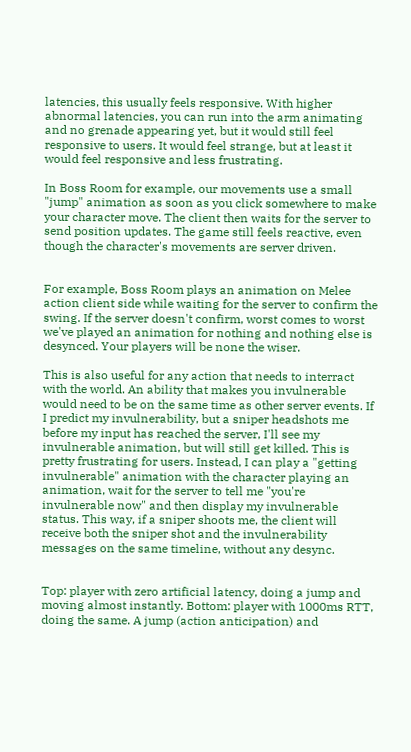latencies, this usually feels responsive. With higher abnormal latencies, you can run into the arm animating and no grenade appearing yet, but it would still feel responsive to users. It would feel strange, but at least it would feel responsive and less frustrating.

In Boss Room for example, our movements use a small "jump" animation as soon as you click somewhere to make your character move. The client then waits for the server to send position updates. The game still feels reactive, even though the character's movements are server driven.


For example, Boss Room plays an animation on Melee action client side while waiting for the server to confirm the swing. If the server doesn't confirm, worst comes to worst we've played an animation for nothing and nothing else is desynced. Your players will be none the wiser.

This is also useful for any action that needs to interract with the world. An ability that makes you invulnerable would need to be on the same time as other server events. If I predict my invulnerability, but a sniper headshots me before my input has reached the server, I'll see my invulnerable animation, but will still get killed. This is pretty frustrating for users. Instead, I can play a "getting invulnerable" animation with the character playing an animation, wait for the server to tell me "you're invulnerable now" and then display my invulnerable status. This way, if a sniper shoots me, the client will receive both the sniper shot and the invulnerability messages on the same timeline, without any desync.


Top: player with zero artificial latency, doing a jump and moving almost instantly. Bottom: player with 1000ms RTT, doing the same. A jump (action anticipation) and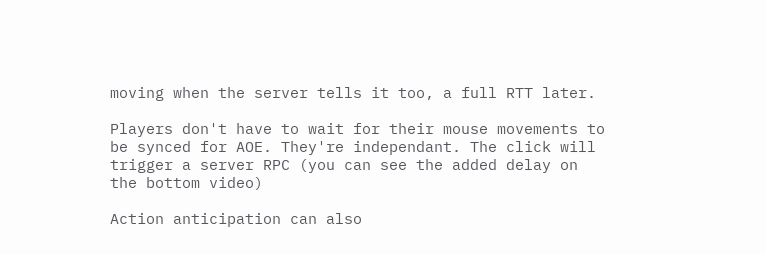moving when the server tells it too, a full RTT later.

Players don't have to wait for their mouse movements to be synced for AOE. They're independant. The click will trigger a server RPC (you can see the added delay on the bottom video)

Action anticipation can also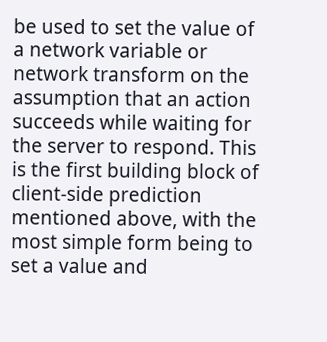be used to set the value of a network variable or network transform on the assumption that an action succeeds while waiting for the server to respond. This is the first building block of client-side prediction mentioned above, with the most simple form being to set a value and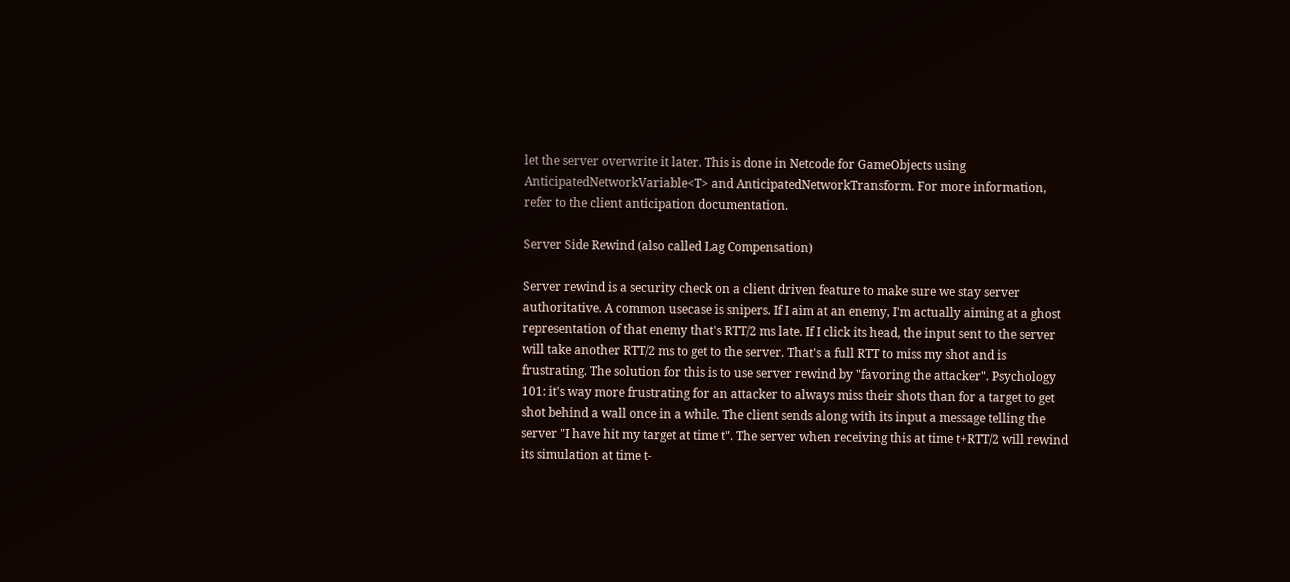let the server overwrite it later. This is done in Netcode for GameObjects using AnticipatedNetworkVariable<T> and AnticipatedNetworkTransform. For more information, refer to the client anticipation documentation.

Server Side Rewind (also called Lag Compensation)

Server rewind is a security check on a client driven feature to make sure we stay server authoritative. A common usecase is snipers. If I aim at an enemy, I'm actually aiming at a ghost representation of that enemy that's RTT/2 ms late. If I click its head, the input sent to the server will take another RTT/2 ms to get to the server. That's a full RTT to miss my shot and is frustrating. The solution for this is to use server rewind by "favoring the attacker". Psychology 101: it's way more frustrating for an attacker to always miss their shots than for a target to get shot behind a wall once in a while. The client sends along with its input a message telling the server "I have hit my target at time t". The server when receiving this at time t+RTT/2 will rewind its simulation at time t-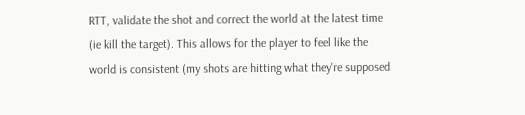RTT, validate the shot and correct the world at the latest time (ie kill the target). This allows for the player to feel like the world is consistent (my shots are hitting what they're supposed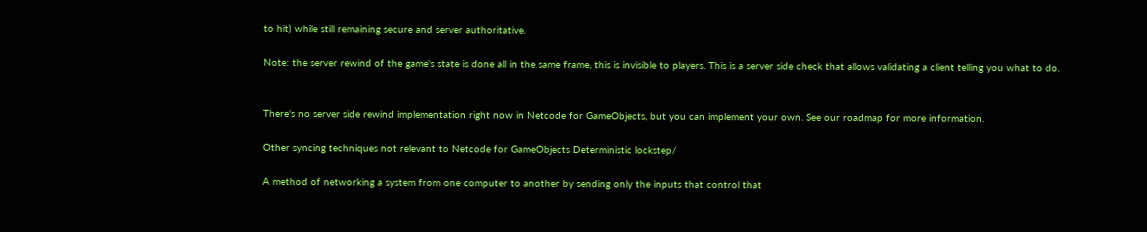to hit) while still remaining secure and server authoritative.

Note: the server rewind of the game's state is done all in the same frame, this is invisible to players. This is a server side check that allows validating a client telling you what to do.


There's no server side rewind implementation right now in Netcode for GameObjects, but you can implement your own. See our roadmap for more information.

Other syncing techniques not relevant to Netcode for GameObjects Deterministic lockstep/

A method of networking a system from one computer to another by sending only the inputs that control that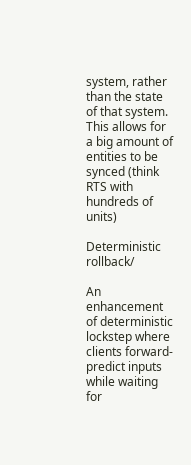system, rather than the state of that system. This allows for a big amount of entities to be synced (think RTS with hundreds of units)

Deterministic rollback/

An enhancement of deterministic lockstep where clients forward-predict inputs while waiting for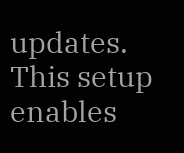updates. This setup enables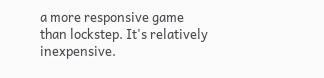a more responsive game than lockstep. It's relatively inexpensive.